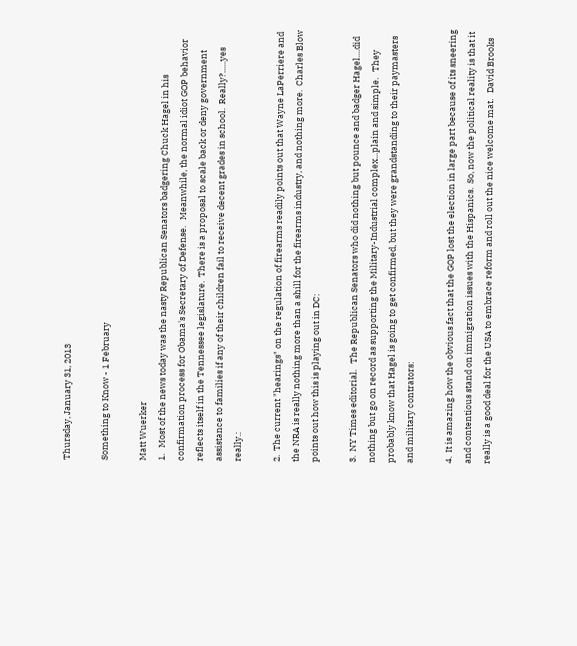Thursday, January 31, 2013

Something to Know - 1 February

Matt Wuerker
1.   Most of the news today was the nasty Republican Senators badgering Chuck Hagel in his confirmation process for Obama's Secretary of Defense.   Meanwhile, the normal idiot GOP behavior reflects itself in the Tennessee legislature.  There is a proposal to scale back or deny government assistance to families if any of their children fail to receive decent grades in school.  Really?......yes really.:

2.  The current "hearings" on the regulation of firearms readily points out that Wayne LaPerriere and the NRA is really nothing more than a shill for the firearms industry, and nothing more.  Charles Blow points out how this is playing out in DC:

3.  NY Times editorial.   The Republican Senators who did nothing but pounce and badger Hagel....did nothing but go on record as supporting the Military-Industrial complex...plain and simple.   They probably know that Hagel is going to get confirmed, but they were grandstanding to their paymasters and military contrators:

4.  It is amazing how the obvious fact that the GOP lost the election in large part because of its sneering and contentious stand on immigration issues with the Hispanics.  So, now the political reality is that it really is a good deal for the USA to embrace reform and roll out the nice welcome mat.   David Brooks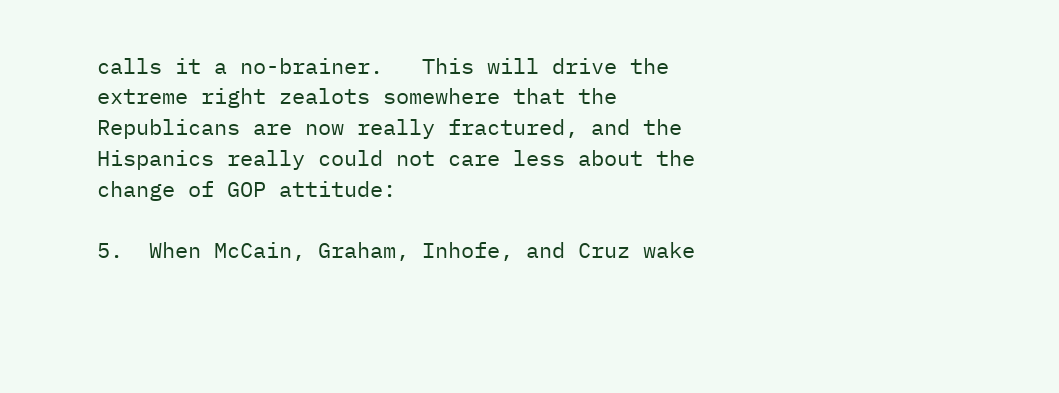calls it a no-brainer.   This will drive the extreme right zealots somewhere that the Republicans are now really fractured, and the Hispanics really could not care less about the change of GOP attitude:

5.  When McCain, Graham, Inhofe, and Cruz wake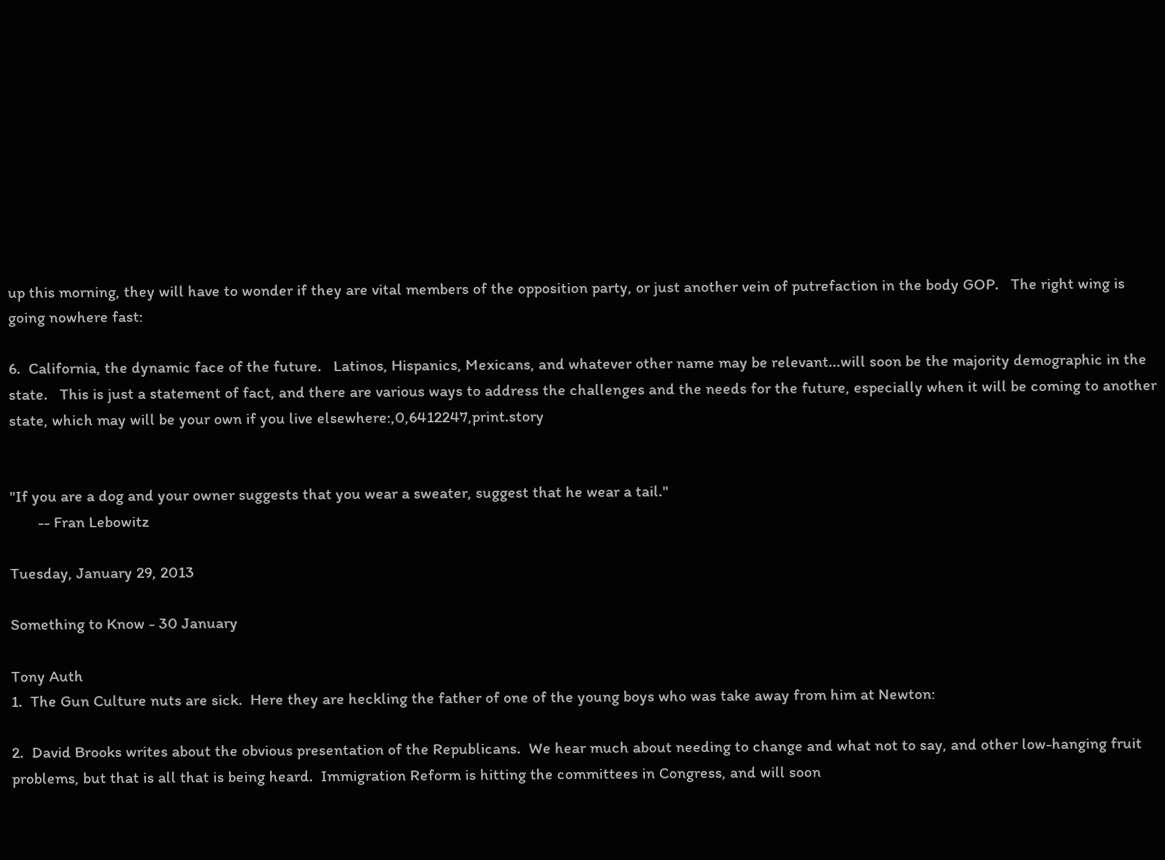up this morning, they will have to wonder if they are vital members of the opposition party, or just another vein of putrefaction in the body GOP.   The right wing is going nowhere fast:

6.  California, the dynamic face of the future.   Latinos, Hispanics, Mexicans, and whatever other name may be relevant...will soon be the majority demographic in the state.   This is just a statement of fact, and there are various ways to address the challenges and the needs for the future, especially when it will be coming to another state, which may will be your own if you live elsewhere:,0,6412247,print.story


"If you are a dog and your owner suggests that you wear a sweater, suggest that he wear a tail."
       -- Fran Lebowitz

Tuesday, January 29, 2013

Something to Know - 30 January

Tony Auth
1.  The Gun Culture nuts are sick.  Here they are heckling the father of one of the young boys who was take away from him at Newton:

2.  David Brooks writes about the obvious presentation of the Republicans.  We hear much about needing to change and what not to say, and other low-hanging fruit problems, but that is all that is being heard.  Immigration Reform is hitting the committees in Congress, and will soon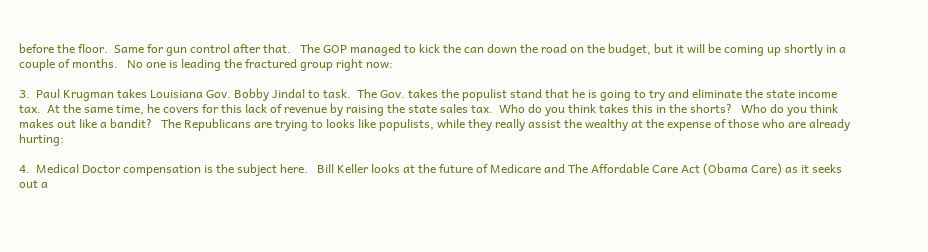before the floor.  Same for gun control after that.   The GOP managed to kick the can down the road on the budget, but it will be coming up shortly in a couple of months.   No one is leading the fractured group right now:

3.  Paul Krugman takes Louisiana Gov. Bobby Jindal to task.  The Gov. takes the populist stand that he is going to try and eliminate the state income tax.  At the same time, he covers for this lack of revenue by raising the state sales tax.  Who do you think takes this in the shorts?   Who do you think makes out like a bandit?   The Republicans are trying to looks like populists, while they really assist the wealthy at the expense of those who are already hurting:

4.  Medical Doctor compensation is the subject here.   Bill Keller looks at the future of Medicare and The Affordable Care Act (Obama Care) as it seeks out a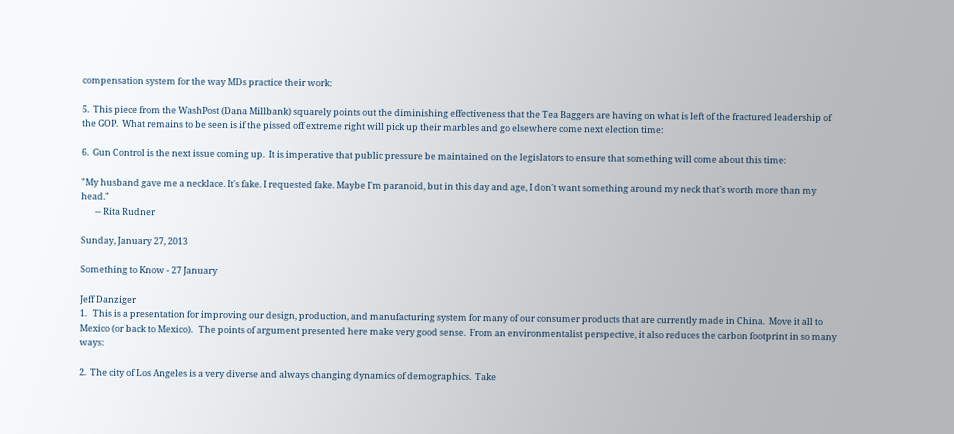compensation system for the way MDs practice their work:

5.  This piece from the WashPost (Dana Millbank) squarely points out the diminishing effectiveness that the Tea Baggers are having on what is left of the fractured leadership of the GOP.  What remains to be seen is if the pissed off extreme right will pick up their marbles and go elsewhere come next election time:

6.  Gun Control is the next issue coming up.  It is imperative that public pressure be maintained on the legislators to ensure that something will come about this time:

"My husband gave me a necklace. It's fake. I requested fake. Maybe I'm paranoid, but in this day and age, I don't want something around my neck that's worth more than my head."
       -- Rita Rudner

Sunday, January 27, 2013

Something to Know - 27 January

Jeff Danziger
1.   This is a presentation for improving our design, production, and manufacturing system for many of our consumer products that are currently made in China.  Move it all to Mexico (or back to Mexico).   The points of argument presented here make very good sense.  From an environmentalist perspective, it also reduces the carbon footprint in so many ways:

2.  The city of Los Angeles is a very diverse and always changing dynamics of demographics.  Take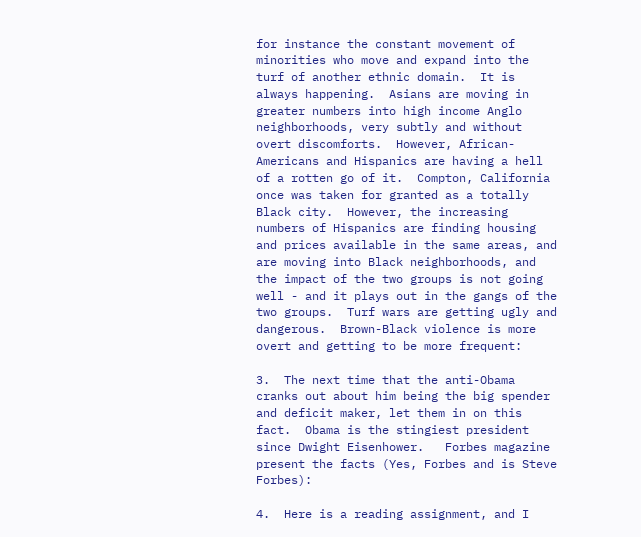for instance the constant movement of minorities who move and expand into the turf of another ethnic domain.  It is always happening.  Asians are moving in greater numbers into high income Anglo neighborhoods, very subtly and without overt discomforts.  However, African-Americans and Hispanics are having a hell of a rotten go of it.  Compton, California once was taken for granted as a totally Black city.  However, the increasing numbers of Hispanics are finding housing and prices available in the same areas, and are moving into Black neighborhoods, and the impact of the two groups is not going well - and it plays out in the gangs of the two groups.  Turf wars are getting ugly and dangerous.  Brown-Black violence is more overt and getting to be more frequent:

3.  The next time that the anti-Obama cranks out about him being the big spender and deficit maker, let them in on this fact.  Obama is the stingiest president since Dwight Eisenhower.   Forbes magazine present the facts (Yes, Forbes and is Steve Forbes):

4.  Here is a reading assignment, and I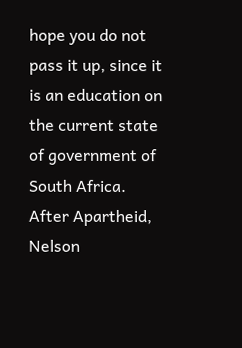hope you do not pass it up, since it is an education on the current state of government of South Africa.  After Apartheid, Nelson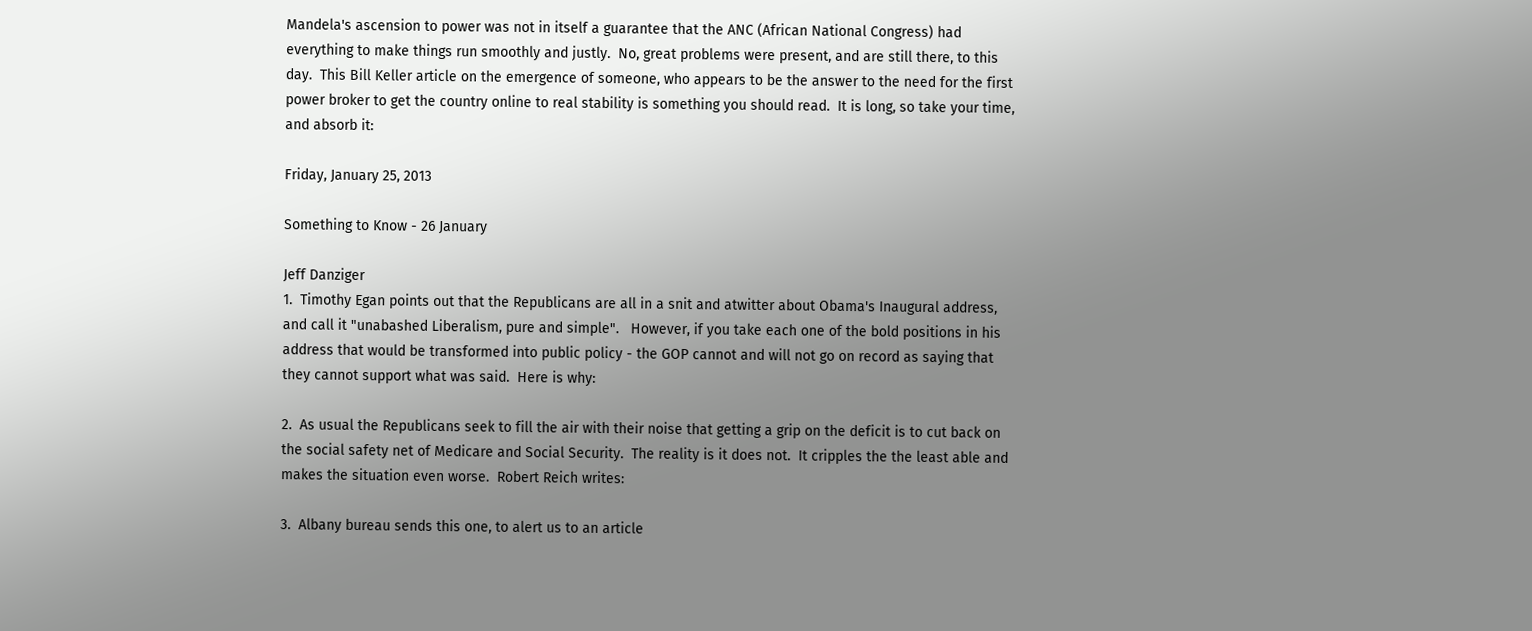Mandela's ascension to power was not in itself a guarantee that the ANC (African National Congress) had everything to make things run smoothly and justly.  No, great problems were present, and are still there, to this day.  This Bill Keller article on the emergence of someone, who appears to be the answer to the need for the first power broker to get the country online to real stability is something you should read.  It is long, so take your time, and absorb it:

Friday, January 25, 2013

Something to Know - 26 January

Jeff Danziger
1.  Timothy Egan points out that the Republicans are all in a snit and atwitter about Obama's Inaugural address, and call it "unabashed Liberalism, pure and simple".   However, if you take each one of the bold positions in his address that would be transformed into public policy - the GOP cannot and will not go on record as saying that they cannot support what was said.  Here is why:

2.  As usual the Republicans seek to fill the air with their noise that getting a grip on the deficit is to cut back on the social safety net of Medicare and Social Security.  The reality is it does not.  It cripples the the least able and makes the situation even worse.  Robert Reich writes:

3.  Albany bureau sends this one, to alert us to an article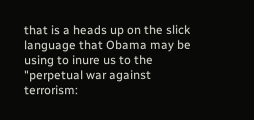that is a heads up on the slick language that Obama may be using to inure us to the "perpetual war against terrorism: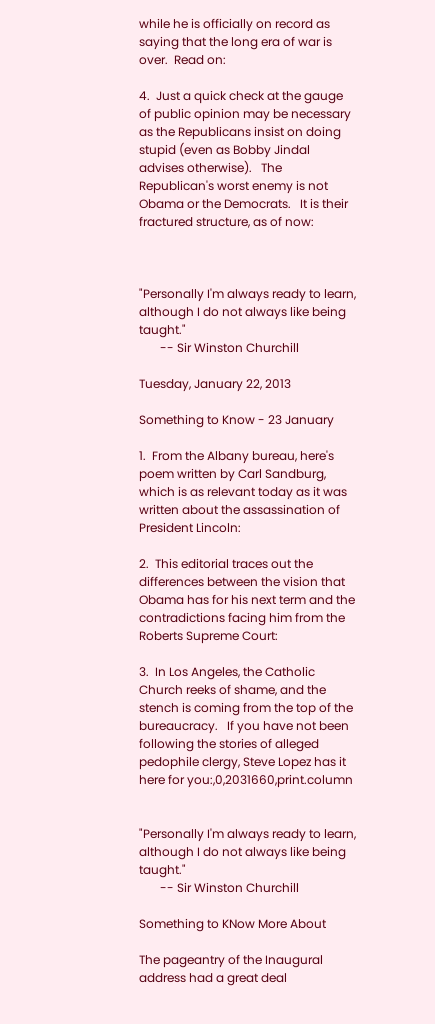while he is officially on record as saying that the long era of war is over.  Read on:

4.  Just a quick check at the gauge of public opinion may be necessary as the Republicans insist on doing stupid (even as Bobby Jindal advises otherwise).   The Republican's worst enemy is not Obama or the Democrats.   It is their fractured structure, as of now:



"Personally I'm always ready to learn, although I do not always like being taught."
       -- Sir Winston Churchill

Tuesday, January 22, 2013

Something to Know - 23 January

1.  From the Albany bureau, here's poem written by Carl Sandburg, which is as relevant today as it was written about the assassination of President Lincoln:

2.  This editorial traces out the differences between the vision that Obama has for his next term and the contradictions facing him from the Roberts Supreme Court:

3.  In Los Angeles, the Catholic Church reeks of shame, and the stench is coming from the top of the bureaucracy.   If you have not been following the stories of alleged pedophile clergy, Steve Lopez has it here for you:,0,2031660,print.column


"Personally I'm always ready to learn, although I do not always like being taught."
       -- Sir Winston Churchill

Something to KNow More About

The pageantry of the Inaugural address had a great deal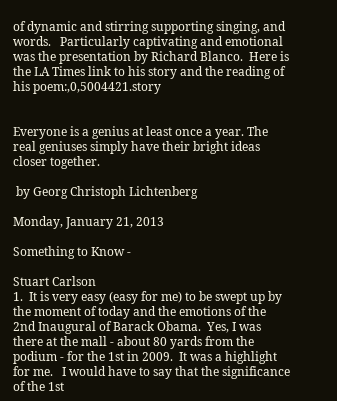of dynamic and stirring supporting singing, and words.   Particularly captivating and emotional was the presentation by Richard Blanco.  Here is the LA Times link to his story and the reading of his poem:,0,5004421.story


Everyone is a genius at least once a year. The real geniuses simply have their bright ideas closer together.

 by Georg Christoph Lichtenberg

Monday, January 21, 2013

Something to Know -

Stuart Carlson
1.  It is very easy (easy for me) to be swept up by the moment of today and the emotions of the 2nd Inaugural of Barack Obama.  Yes, I was there at the mall - about 80 yards from the podium - for the 1st in 2009.  It was a highlight for me.   I would have to say that the significance of the 1st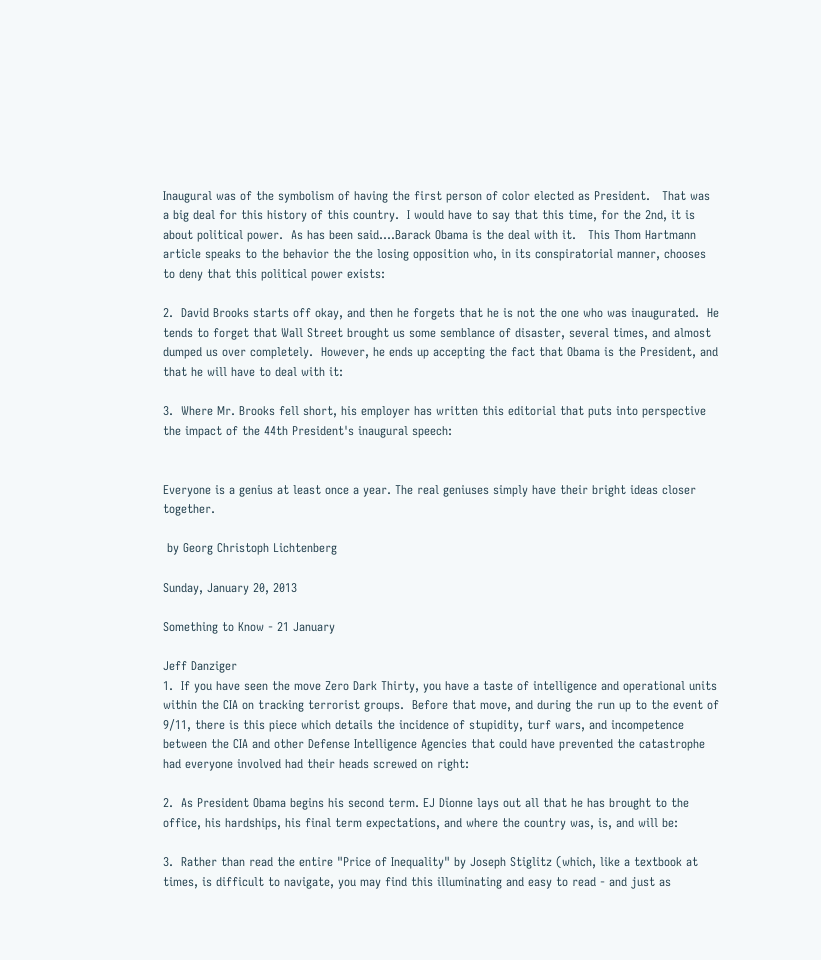Inaugural was of the symbolism of having the first person of color elected as President.   That was a big deal for this history of this country.  I would have to say that this time, for the 2nd, it is about political power.  As has been said....Barack Obama is the deal with it.   This Thom Hartmann article speaks to the behavior the the losing opposition who, in its conspiratorial manner, chooses to deny that this political power exists:

2.  David Brooks starts off okay, and then he forgets that he is not the one who was inaugurated.  He tends to forget that Wall Street brought us some semblance of disaster, several times, and almost dumped us over completely.  However, he ends up accepting the fact that Obama is the President, and that he will have to deal with it:

3.  Where Mr. Brooks fell short, his employer has written this editorial that puts into perspective the impact of the 44th President's inaugural speech:


Everyone is a genius at least once a year. The real geniuses simply have their bright ideas closer together.

 by Georg Christoph Lichtenberg

Sunday, January 20, 2013

Something to Know - 21 January

Jeff Danziger
1.  If you have seen the move Zero Dark Thirty, you have a taste of intelligence and operational units within the CIA on tracking terrorist groups.  Before that move, and during the run up to the event of 9/11, there is this piece which details the incidence of stupidity, turf wars, and incompetence between the CIA and other Defense Intelligence Agencies that could have prevented the catastrophe had everyone involved had their heads screwed on right:

2.  As President Obama begins his second term. EJ Dionne lays out all that he has brought to the office, his hardships, his final term expectations, and where the country was, is, and will be:

3.  Rather than read the entire "Price of Inequality" by Joseph Stiglitz (which, like a textbook at times, is difficult to navigate, you may find this illuminating and easy to read - and just as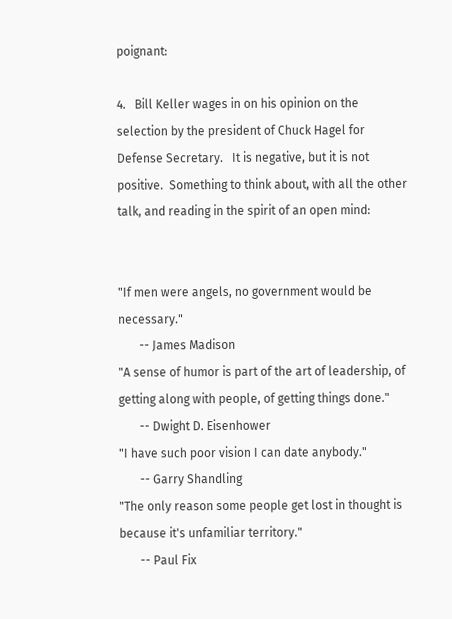poignant:

4.   Bill Keller wages in on his opinion on the selection by the president of Chuck Hagel for Defense Secretary.   It is negative, but it is not positive.  Something to think about, with all the other talk, and reading in the spirit of an open mind:


"If men were angels, no government would be necessary."
       -- James Madison
"A sense of humor is part of the art of leadership, of getting along with people, of getting things done."
       -- Dwight D. Eisenhower
"I have such poor vision I can date anybody."
       -- Garry Shandling
"The only reason some people get lost in thought is because it's unfamiliar territory."
       -- Paul Fix